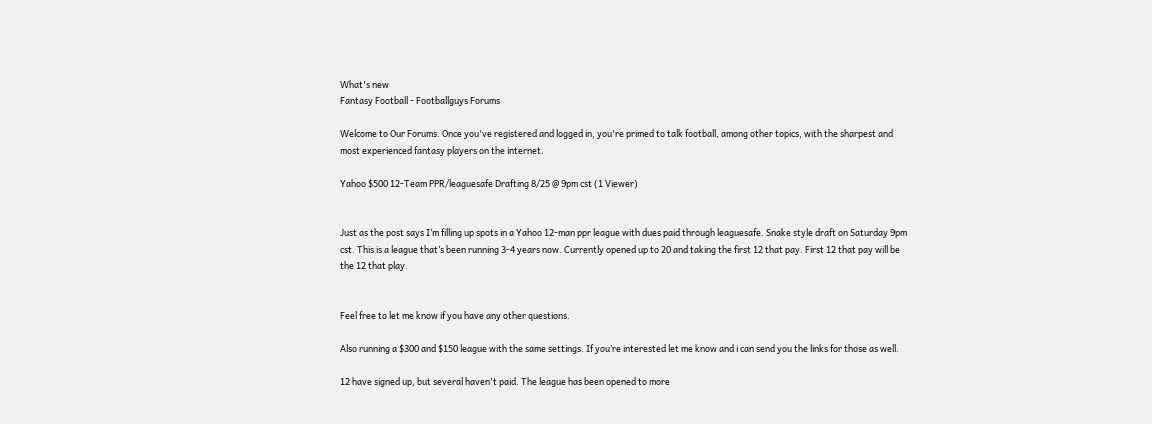What's new
Fantasy Football - Footballguys Forums

Welcome to Our Forums. Once you've registered and logged in, you're primed to talk football, among other topics, with the sharpest and most experienced fantasy players on the internet.

Yahoo $500 12-Team PPR/leaguesafe Drafting 8/25 @ 9pm cst (1 Viewer)


Just as the post says I’m filling up spots in a Yahoo 12-man ppr league with dues paid through leaguesafe. Snake style draft on Saturday 9pm cst. This is a league that’s been running 3-4 years now. Currently opened up to 20 and taking the first 12 that pay. First 12 that pay will be the 12 that play.


Feel free to let me know if you have any other questions.

Also running a $300 and $150 league with the same settings. If you’re interested let me know and i can send you the links for those as well.

12 have signed up, but several haven't paid. The league has been opened to more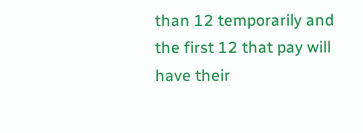than 12 temporarily and the first 12 that pay will have their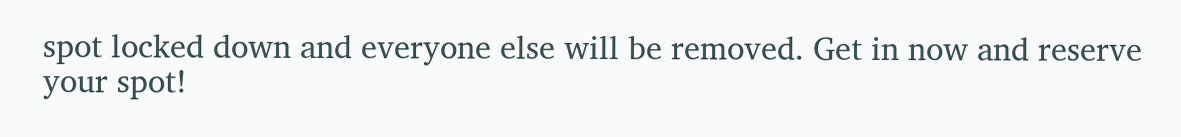spot locked down and everyone else will be removed. Get in now and reserve your spot!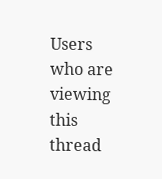Users who are viewing this thread